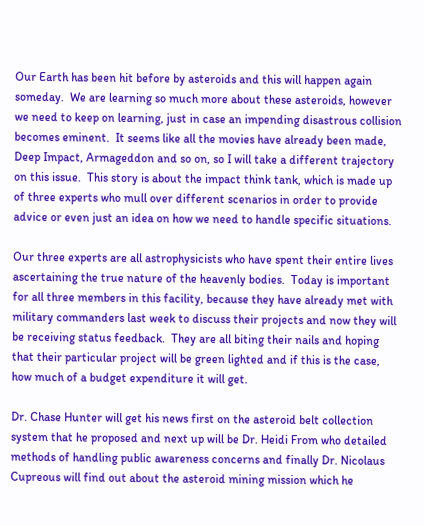Our Earth has been hit before by asteroids and this will happen again someday.  We are learning so much more about these asteroids, however we need to keep on learning, just in case an impending disastrous collision becomes eminent.  It seems like all the movies have already been made, Deep Impact, Armageddon and so on, so I will take a different trajectory on this issue.  This story is about the impact think tank, which is made up of three experts who mull over different scenarios in order to provide advice or even just an idea on how we need to handle specific situations.

Our three experts are all astrophysicists who have spent their entire lives ascertaining the true nature of the heavenly bodies.  Today is important for all three members in this facility, because they have already met with military commanders last week to discuss their projects and now they will be receiving status feedback.  They are all biting their nails and hoping that their particular project will be green lighted and if this is the case, how much of a budget expenditure it will get.

Dr. Chase Hunter will get his news first on the asteroid belt collection system that he proposed and next up will be Dr. Heidi From who detailed methods of handling public awareness concerns and finally Dr. Nicolaus Cupreous will find out about the asteroid mining mission which he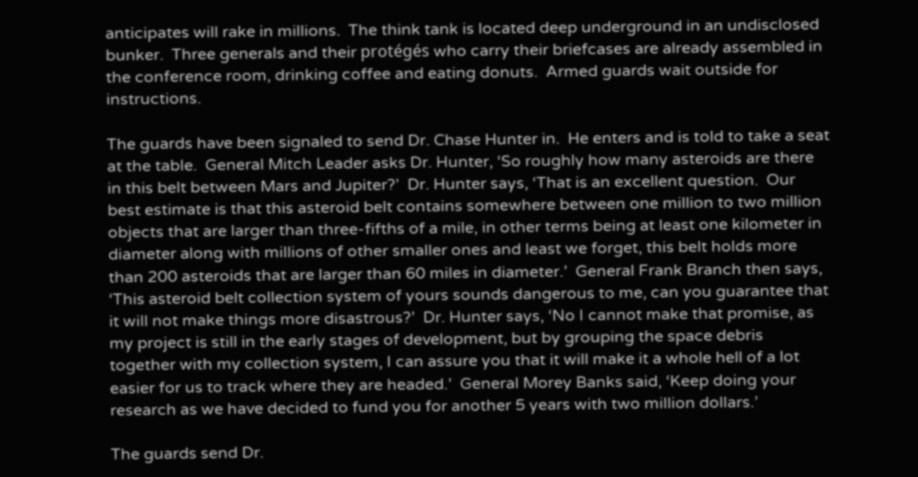anticipates will rake in millions.  The think tank is located deep underground in an undisclosed bunker.  Three generals and their protégés who carry their briefcases are already assembled in the conference room, drinking coffee and eating donuts.  Armed guards wait outside for instructions.

The guards have been signaled to send Dr. Chase Hunter in.  He enters and is told to take a seat at the table.  General Mitch Leader asks Dr. Hunter, ‘So roughly how many asteroids are there in this belt between Mars and Jupiter?’  Dr. Hunter says, ‘That is an excellent question.  Our best estimate is that this asteroid belt contains somewhere between one million to two million objects that are larger than three-fifths of a mile, in other terms being at least one kilometer in diameter along with millions of other smaller ones and least we forget, this belt holds more than 200 asteroids that are larger than 60 miles in diameter.’  General Frank Branch then says, ‘This asteroid belt collection system of yours sounds dangerous to me, can you guarantee that it will not make things more disastrous?’  Dr. Hunter says, ‘No I cannot make that promise, as my project is still in the early stages of development, but by grouping the space debris together with my collection system, I can assure you that it will make it a whole hell of a lot easier for us to track where they are headed.’  General Morey Banks said, ‘Keep doing your research as we have decided to fund you for another 5 years with two million dollars.’

The guards send Dr.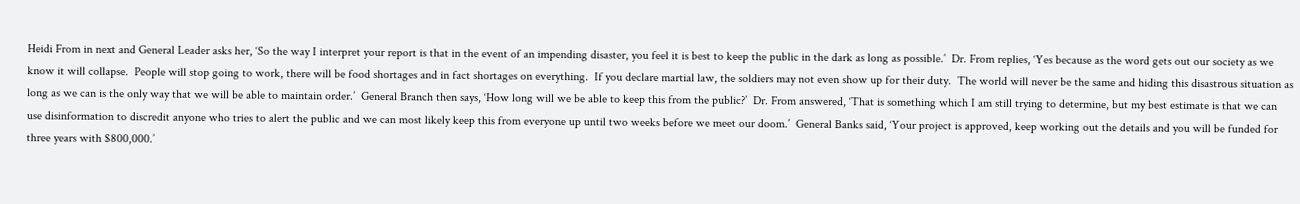Heidi From in next and General Leader asks her, ‘So the way I interpret your report is that in the event of an impending disaster, you feel it is best to keep the public in the dark as long as possible.’  Dr. From replies, ‘Yes because as the word gets out our society as we know it will collapse.  People will stop going to work, there will be food shortages and in fact shortages on everything.  If you declare martial law, the soldiers may not even show up for their duty.  The world will never be the same and hiding this disastrous situation as long as we can is the only way that we will be able to maintain order.’  General Branch then says, ‘How long will we be able to keep this from the public?’  Dr. From answered, ‘That is something which I am still trying to determine, but my best estimate is that we can use disinformation to discredit anyone who tries to alert the public and we can most likely keep this from everyone up until two weeks before we meet our doom.’  General Banks said, ‘Your project is approved, keep working out the details and you will be funded for three years with $800,000.’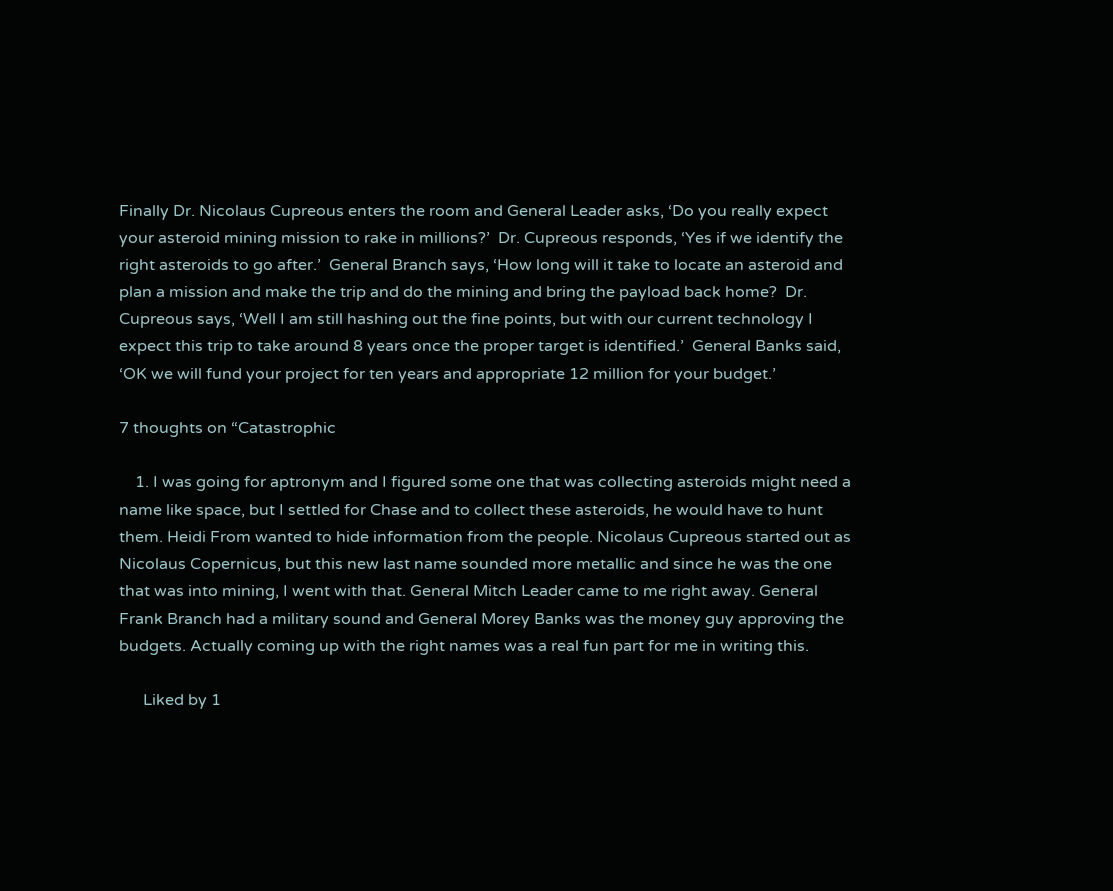Finally Dr. Nicolaus Cupreous enters the room and General Leader asks, ‘Do you really expect your asteroid mining mission to rake in millions?’  Dr. Cupreous responds, ‘Yes if we identify the right asteroids to go after.’  General Branch says, ‘How long will it take to locate an asteroid and plan a mission and make the trip and do the mining and bring the payload back home?  Dr. Cupreous says, ‘Well I am still hashing out the fine points, but with our current technology I expect this trip to take around 8 years once the proper target is identified.’  General Banks said, ‘OK we will fund your project for ten years and appropriate 12 million for your budget.’

7 thoughts on “Catastrophic

    1. I was going for aptronym and I figured some one that was collecting asteroids might need a name like space, but I settled for Chase and to collect these asteroids, he would have to hunt them. Heidi From wanted to hide information from the people. Nicolaus Cupreous started out as Nicolaus Copernicus, but this new last name sounded more metallic and since he was the one that was into mining, I went with that. General Mitch Leader came to me right away. General Frank Branch had a military sound and General Morey Banks was the money guy approving the budgets. Actually coming up with the right names was a real fun part for me in writing this.

      Liked by 1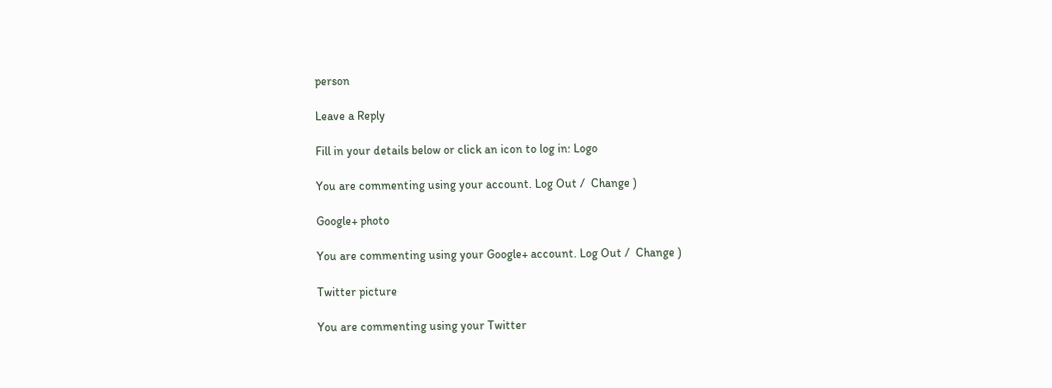person

Leave a Reply

Fill in your details below or click an icon to log in: Logo

You are commenting using your account. Log Out /  Change )

Google+ photo

You are commenting using your Google+ account. Log Out /  Change )

Twitter picture

You are commenting using your Twitter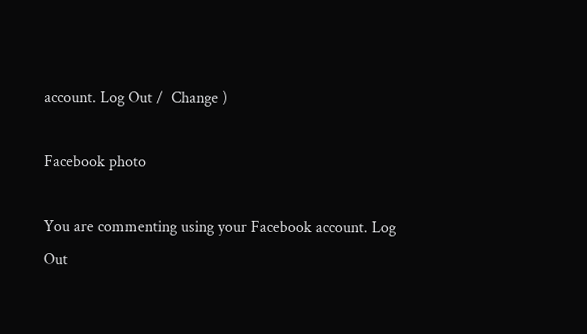account. Log Out /  Change )

Facebook photo

You are commenting using your Facebook account. Log Out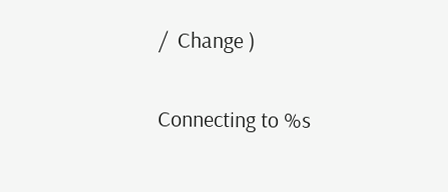/  Change )

Connecting to %s